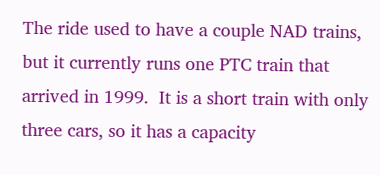The ride used to have a couple NAD trains, but it currently runs one PTC train that arrived in 1999.  It is a short train with only three cars, so it has a capacity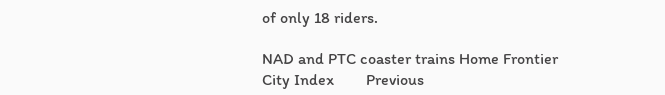of only 18 riders.

NAD and PTC coaster trains Home Frontier City Index        Previous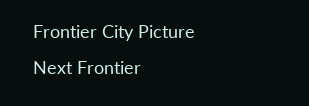Frontier City Picture Next Frontier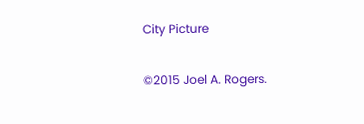City Picture

©2015 Joel A. Rogers.